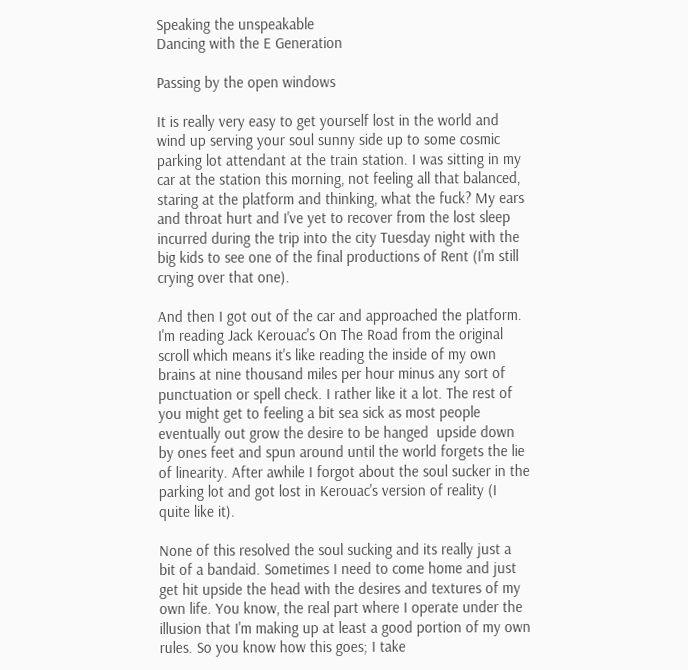Speaking the unspeakable
Dancing with the E Generation

Passing by the open windows

It is really very easy to get yourself lost in the world and wind up serving your soul sunny side up to some cosmic parking lot attendant at the train station. I was sitting in my car at the station this morning, not feeling all that balanced, staring at the platform and thinking, what the fuck? My ears and throat hurt and I've yet to recover from the lost sleep incurred during the trip into the city Tuesday night with the big kids to see one of the final productions of Rent (I'm still crying over that one).

And then I got out of the car and approached the platform. I'm reading Jack Kerouac's On The Road from the original scroll which means it's like reading the inside of my own brains at nine thousand miles per hour minus any sort of punctuation or spell check. I rather like it a lot. The rest of you might get to feeling a bit sea sick as most people eventually out grow the desire to be hanged  upside down by ones feet and spun around until the world forgets the lie of linearity. After awhile I forgot about the soul sucker in the parking lot and got lost in Kerouac's version of reality (I quite like it).

None of this resolved the soul sucking and its really just a bit of a bandaid. Sometimes I need to come home and just get hit upside the head with the desires and textures of my own life. You know, the real part where I operate under the illusion that I'm making up at least a good portion of my own rules. So you know how this goes; I take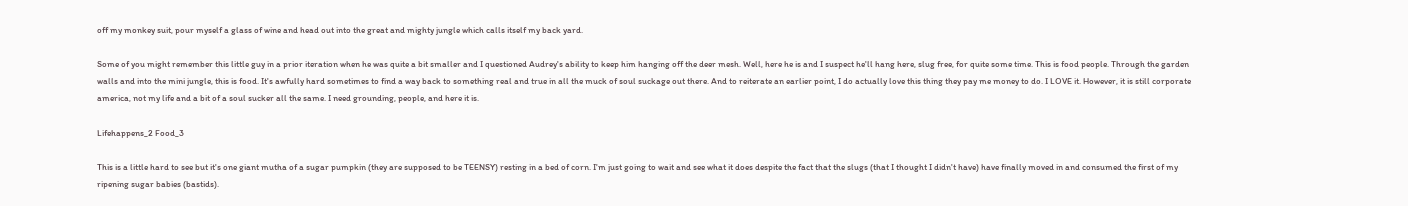off my monkey suit, pour myself a glass of wine and head out into the great and mighty jungle which calls itself my back yard.

Some of you might remember this little guy in a prior iteration when he was quite a bit smaller and I questioned Audrey's ability to keep him hanging off the deer mesh. Well, here he is and I suspect he'll hang here, slug free, for quite some time. This is food people. Through the garden walls and into the mini jungle, this is food. It's awfully hard sometimes to find a way back to something real and true in all the muck of soul suckage out there. And to reiterate an earlier point, I do actually love this thing they pay me money to do. I LOVE it. However, it is still corporate america, not my life and a bit of a soul sucker all the same. I need grounding, people, and here it is.

Lifehappens_2 Food_3

This is a little hard to see but it's one giant mutha of a sugar pumpkin (they are supposed to be TEENSY) resting in a bed of corn. I'm just going to wait and see what it does despite the fact that the slugs (that I thought I didn't have) have finally moved in and consumed the first of my ripening sugar babies (bastids).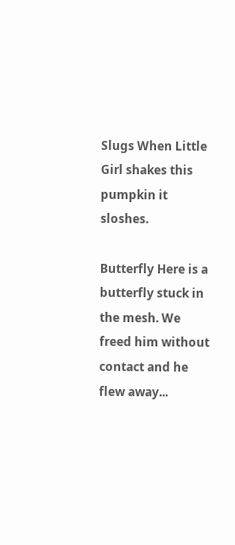Slugs When Little Girl shakes this pumpkin it sloshes.

Butterfly Here is a butterfly stuck in the mesh. We freed him without contact and he flew away...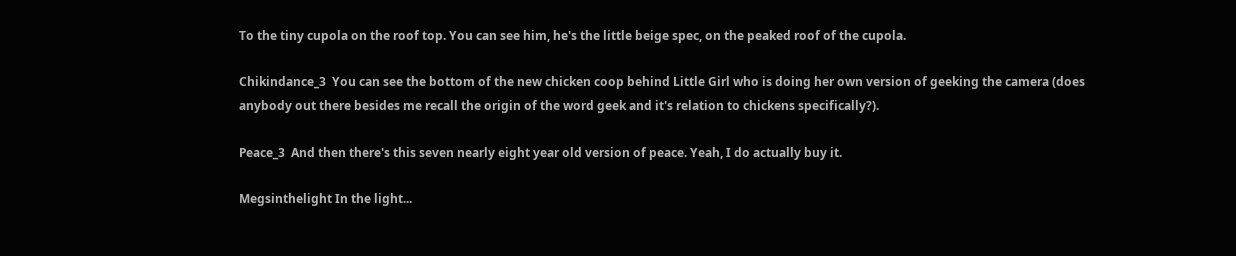To the tiny cupola on the roof top. You can see him, he's the little beige spec, on the peaked roof of the cupola.

Chikindance_3  You can see the bottom of the new chicken coop behind Little Girl who is doing her own version of geeking the camera (does anybody out there besides me recall the origin of the word geek and it's relation to chickens specifically?).

Peace_3  And then there's this seven nearly eight year old version of peace. Yeah, I do actually buy it.

Megsinthelight In the light...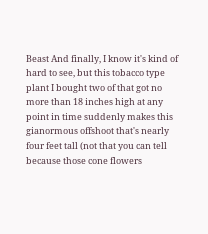Beast And finally, I know it's kind of hard to see, but this tobacco type plant I bought two of that got no more than 18 inches high at any point in time suddenly makes this gianormous offshoot that's nearly four feet tall (not that you can tell because those cone flowers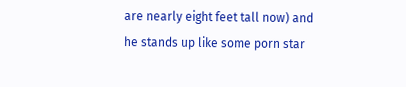are nearly eight feet tall now) and he stands up like some porn star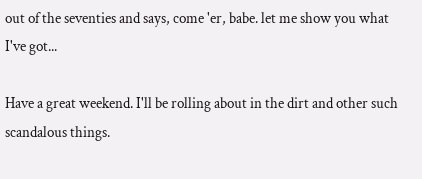out of the seventies and says, come 'er, babe. let me show you what I've got...

Have a great weekend. I'll be rolling about in the dirt and other such scandalous things.